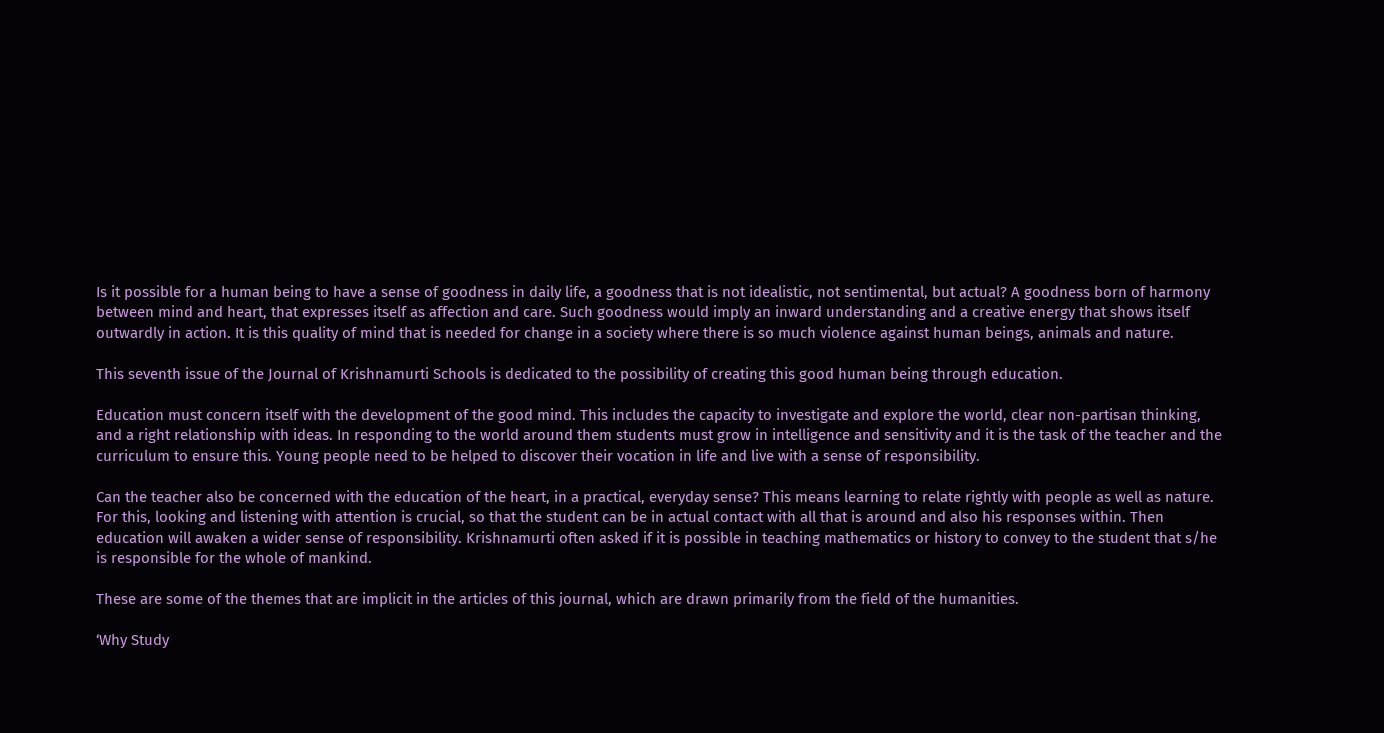Is it possible for a human being to have a sense of goodness in daily life, a goodness that is not idealistic, not sentimental, but actual? A goodness born of harmony between mind and heart, that expresses itself as affection and care. Such goodness would imply an inward understanding and a creative energy that shows itself outwardly in action. It is this quality of mind that is needed for change in a society where there is so much violence against human beings, animals and nature.

This seventh issue of the Journal of Krishnamurti Schools is dedicated to the possibility of creating this good human being through education.

Education must concern itself with the development of the good mind. This includes the capacity to investigate and explore the world, clear non-partisan thinking, and a right relationship with ideas. In responding to the world around them students must grow in intelligence and sensitivity and it is the task of the teacher and the curriculum to ensure this. Young people need to be helped to discover their vocation in life and live with a sense of responsibility.

Can the teacher also be concerned with the education of the heart, in a practical, everyday sense? This means learning to relate rightly with people as well as nature. For this, looking and listening with attention is crucial, so that the student can be in actual contact with all that is around and also his responses within. Then education will awaken a wider sense of responsibility. Krishnamurti often asked if it is possible in teaching mathematics or history to convey to the student that s/he is responsible for the whole of mankind.

These are some of the themes that are implicit in the articles of this journal, which are drawn primarily from the field of the humanities.

‘Why Study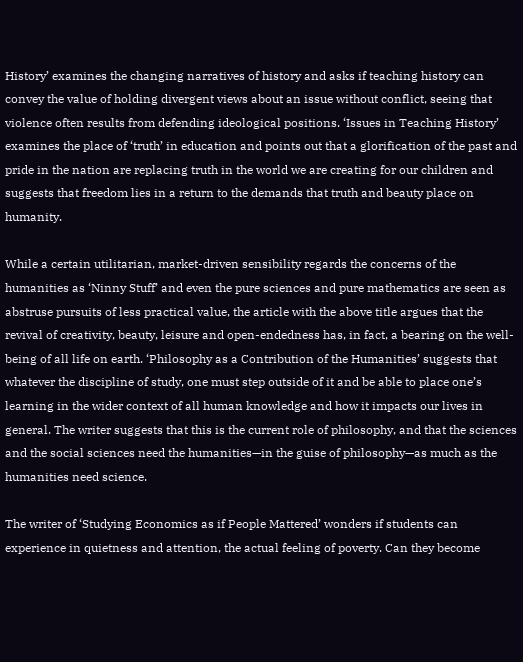History’ examines the changing narratives of history and asks if teaching history can convey the value of holding divergent views about an issue without conflict, seeing that violence often results from defending ideological positions. ‘Issues in Teaching History’ examines the place of ‘truth’ in education and points out that a glorification of the past and pride in the nation are replacing truth in the world we are creating for our children and suggests that freedom lies in a return to the demands that truth and beauty place on humanity.

While a certain utilitarian, market-driven sensibility regards the concerns of the humanities as ‘Ninny Stuff’ and even the pure sciences and pure mathematics are seen as abstruse pursuits of less practical value, the article with the above title argues that the revival of creativity, beauty, leisure and open-endedness has, in fact, a bearing on the well-being of all life on earth. ‘Philosophy as a Contribution of the Humanities’ suggests that whatever the discipline of study, one must step outside of it and be able to place one’s learning in the wider context of all human knowledge and how it impacts our lives in general. The writer suggests that this is the current role of philosophy, and that the sciences and the social sciences need the humanities—in the guise of philosophy—as much as the humanities need science.

The writer of ‘Studying Economics as if People Mattered’ wonders if students can experience in quietness and attention, the actual feeling of poverty. Can they become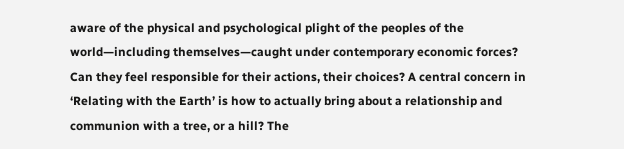aware of the physical and psychological plight of the peoples of the world—including themselves—caught under contemporary economic forces? Can they feel responsible for their actions, their choices? A central concern in ‘Relating with the Earth’ is how to actually bring about a relationship and communion with a tree, or a hill? The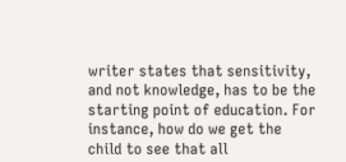writer states that sensitivity, and not knowledge, has to be the starting point of education. For instance, how do we get the child to see that all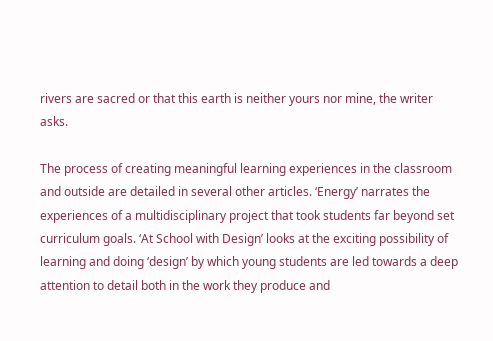rivers are sacred or that this earth is neither yours nor mine, the writer asks.

The process of creating meaningful learning experiences in the classroom and outside are detailed in several other articles. ‘Energy’ narrates the experiences of a multidisciplinary project that took students far beyond set curriculum goals. ‘At School with Design’ looks at the exciting possibility of learning and doing ‘design’ by which young students are led towards a deep attention to detail both in the work they produce and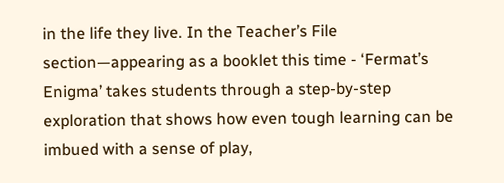in the life they live. In the Teacher’s File section—appearing as a booklet this time - ‘Fermat’s Enigma’ takes students through a step-by-step exploration that shows how even tough learning can be imbued with a sense of play,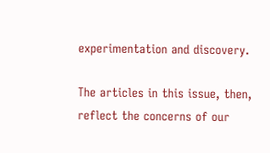experimentation and discovery.

The articles in this issue, then, reflect the concerns of our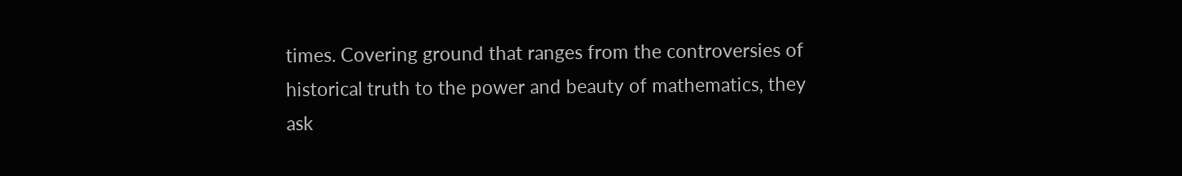times. Covering ground that ranges from the controversies of historical truth to the power and beauty of mathematics, they ask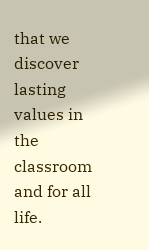that we discover lasting values in the classroom and for all life.